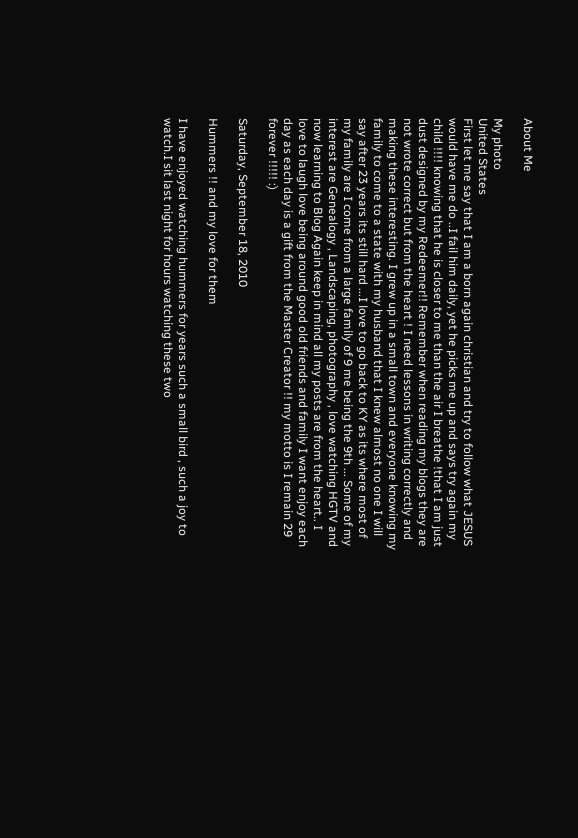About Me

My photo
United States
First let me say that I am a born again christian and try to follow what JESUS would have me do ..I fail him daily, yet he picks me up and says try again my child !!!! knowing that he is closer to me than the air I breathe !that I am just dust designed by my Redeemer!! Remember when reading my blogs they are not wrote correct but from the heart ! I need lessons in writing correctly and making these interesting. I grew up in a small town and everyone knowing my family to come to a state with my husband that I knew almost no one I will say after 23 years its still hard ...I love to go back to KY as its where most of my family are I come from a large family of 9 me being the 9th ... Some of my interest are Genealogy , Landscaping, photography , love watching HGTV and now learning to Blog Again keep in mind all my posts are from the heart.. I love to laugh love being around good old friends and family I want enjoy each day as each day is a gift from the Master Creator !! my motto is I remain 29 forever !!!!! :)

Saturday, September 18, 2010

Hummers !! and my love for them

I have enjoyed watching hummers for years such a small bird , such a joy to watch.I sit last night for hours watching these two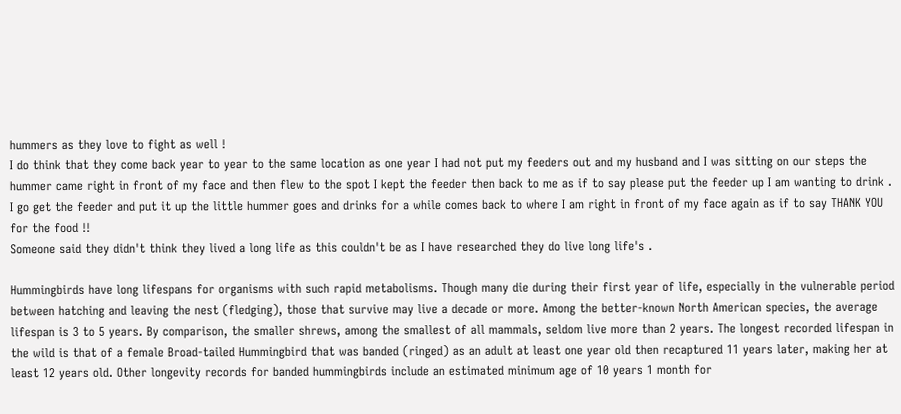hummers as they love to fight as well !
I do think that they come back year to year to the same location as one year I had not put my feeders out and my husband and I was sitting on our steps the hummer came right in front of my face and then flew to the spot I kept the feeder then back to me as if to say please put the feeder up I am wanting to drink .
I go get the feeder and put it up the little hummer goes and drinks for a while comes back to where I am right in front of my face again as if to say THANK YOU for the food !!
Someone said they didn't think they lived a long life as this couldn't be as I have researched they do live long life's .

Hummingbirds have long lifespans for organisms with such rapid metabolisms. Though many die during their first year of life, especially in the vulnerable period between hatching and leaving the nest (fledging), those that survive may live a decade or more. Among the better-known North American species, the average lifespan is 3 to 5 years. By comparison, the smaller shrews, among the smallest of all mammals, seldom live more than 2 years. The longest recorded lifespan in the wild is that of a female Broad-tailed Hummingbird that was banded (ringed) as an adult at least one year old then recaptured 11 years later, making her at least 12 years old. Other longevity records for banded hummingbirds include an estimated minimum age of 10 years 1 month for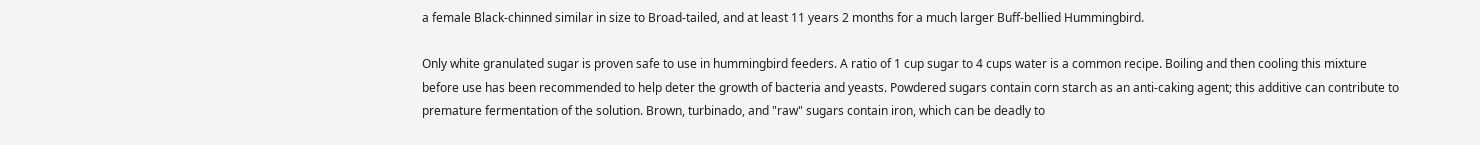a female Black-chinned similar in size to Broad-tailed, and at least 11 years 2 months for a much larger Buff-bellied Hummingbird.

Only white granulated sugar is proven safe to use in hummingbird feeders. A ratio of 1 cup sugar to 4 cups water is a common recipe. Boiling and then cooling this mixture before use has been recommended to help deter the growth of bacteria and yeasts. Powdered sugars contain corn starch as an anti-caking agent; this additive can contribute to premature fermentation of the solution. Brown, turbinado, and "raw" sugars contain iron, which can be deadly to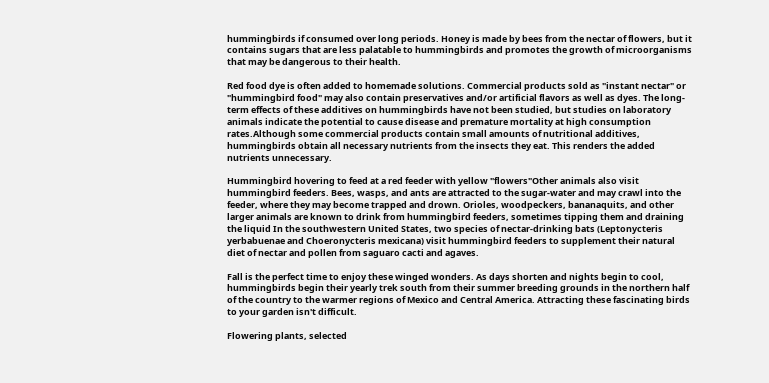hummingbirds if consumed over long periods. Honey is made by bees from the nectar of flowers, but it contains sugars that are less palatable to hummingbirds and promotes the growth of microorganisms that may be dangerous to their health.

Red food dye is often added to homemade solutions. Commercial products sold as "instant nectar" or "hummingbird food" may also contain preservatives and/or artificial flavors as well as dyes. The long-term effects of these additives on hummingbirds have not been studied, but studies on laboratory animals indicate the potential to cause disease and premature mortality at high consumption rates.Although some commercial products contain small amounts of nutritional additives, hummingbirds obtain all necessary nutrients from the insects they eat. This renders the added nutrients unnecessary.

Hummingbird hovering to feed at a red feeder with yellow "flowers"Other animals also visit hummingbird feeders. Bees, wasps, and ants are attracted to the sugar-water and may crawl into the feeder, where they may become trapped and drown. Orioles, woodpeckers, bananaquits, and other larger animals are known to drink from hummingbird feeders, sometimes tipping them and draining the liquid In the southwestern United States, two species of nectar-drinking bats (Leptonycteris yerbabuenae and Choeronycteris mexicana) visit hummingbird feeders to supplement their natural diet of nectar and pollen from saguaro cacti and agaves.

Fall is the perfect time to enjoy these winged wonders. As days shorten and nights begin to cool, hummingbirds begin their yearly trek south from their summer breeding grounds in the northern half of the country to the warmer regions of Mexico and Central America. Attracting these fascinating birds to your garden isn't difficult.

Flowering plants, selected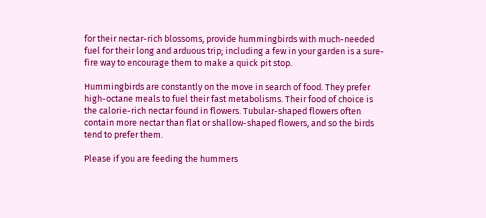for their nectar-rich blossoms, provide hummingbirds with much-needed fuel for their long and arduous trip; including a few in your garden is a sure-fire way to encourage them to make a quick pit stop.

Hummingbirds are constantly on the move in search of food. They prefer high-octane meals to fuel their fast metabolisms. Their food of choice is the calorie-rich nectar found in flowers. Tubular-shaped flowers often contain more nectar than flat or shallow-shaped flowers, and so the birds tend to prefer them.

Please if you are feeding the hummers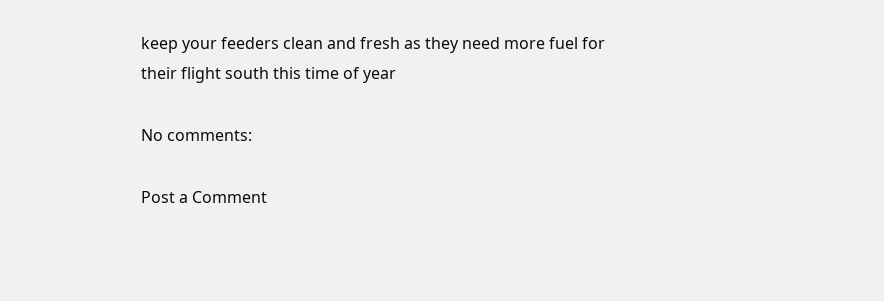keep your feeders clean and fresh as they need more fuel for their flight south this time of year

No comments:

Post a Comment